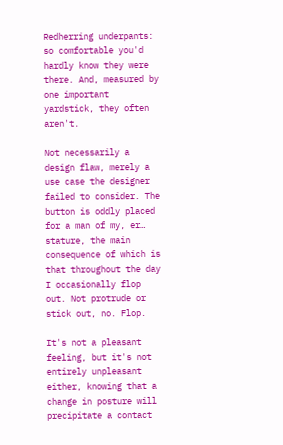Redherring underpants: so comfortable you'd hardly know they were there. And, measured by one important yardstick, they often aren't.

Not necessarily a design flaw, merely a use case the designer failed to consider. The button is oddly placed for a man of my, er… stature, the main consequence of which is that throughout the day I occasionally flop out. Not protrude or stick out, no. Flop.

It's not a pleasant feeling, but it's not entirely unpleasant either, knowing that a change in posture will precipitate a contact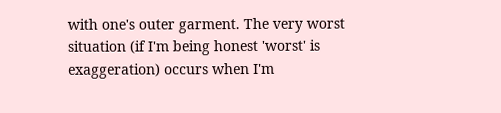with one's outer garment. The very worst situation (if I'm being honest 'worst' is exaggeration) occurs when I'm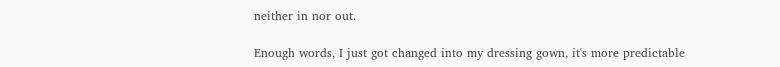neither in nor out.

Enough words, I just got changed into my dressing gown, it's more predictable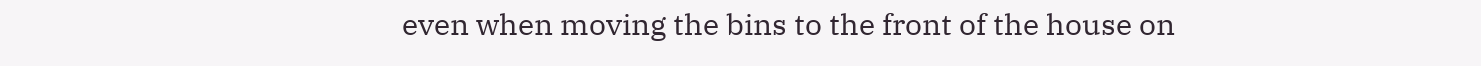even when moving the bins to the front of the house on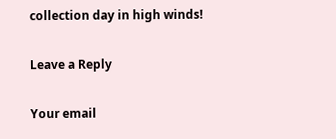collection day in high winds!

Leave a Reply

Your email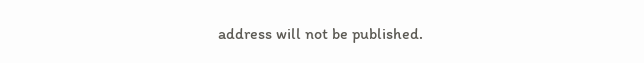address will not be published.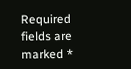Required fields are marked *